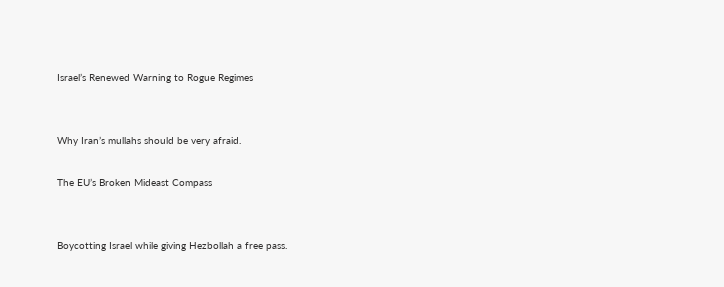Israel’s Renewed Warning to Rogue Regimes


Why Iran’s mullahs should be very afraid.

The EU’s Broken Mideast Compass


Boycotting Israel while giving Hezbollah a free pass.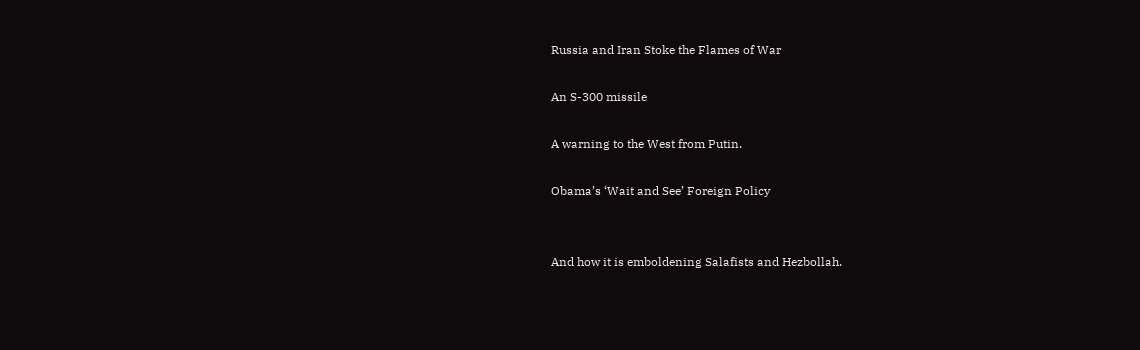Russia and Iran Stoke the Flames of War

An S-300 missile

A warning to the West from Putin.

Obama’s ‘Wait and See’ Foreign Policy


And how it is emboldening Salafists and Hezbollah.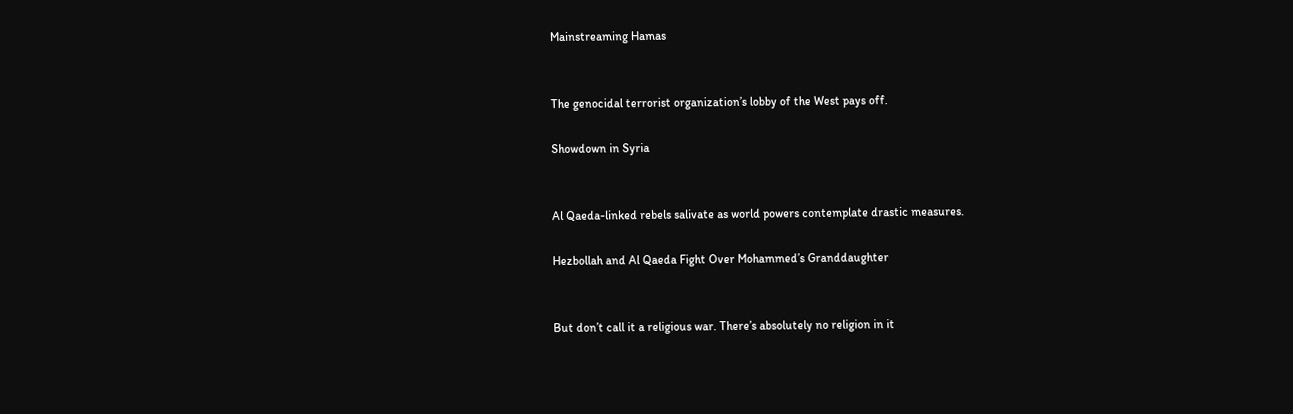Mainstreaming Hamas


The genocidal terrorist organization’s lobby of the West pays off.

Showdown in Syria


Al Qaeda-linked rebels salivate as world powers contemplate drastic measures.

Hezbollah and Al Qaeda Fight Over Mohammed’s Granddaughter


But don’t call it a religious war. There’s absolutely no religion in it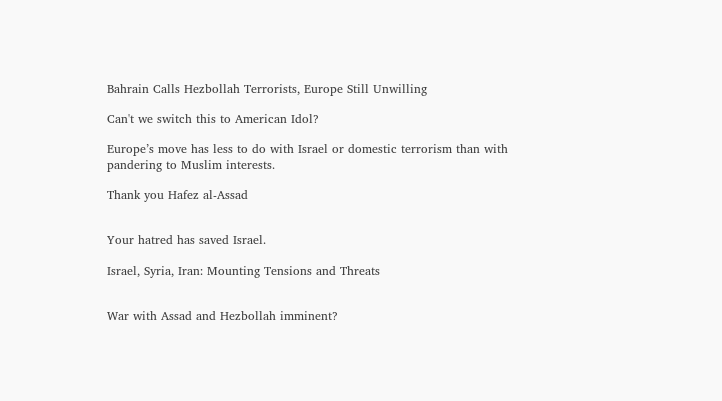Bahrain Calls Hezbollah Terrorists, Europe Still Unwilling

Can't we switch this to American Idol?

Europe’s move has less to do with Israel or domestic terrorism than with pandering to Muslim interests.

Thank you Hafez al-Assad


Your hatred has saved Israel.

Israel, Syria, Iran: Mounting Tensions and Threats


War with Assad and Hezbollah imminent?